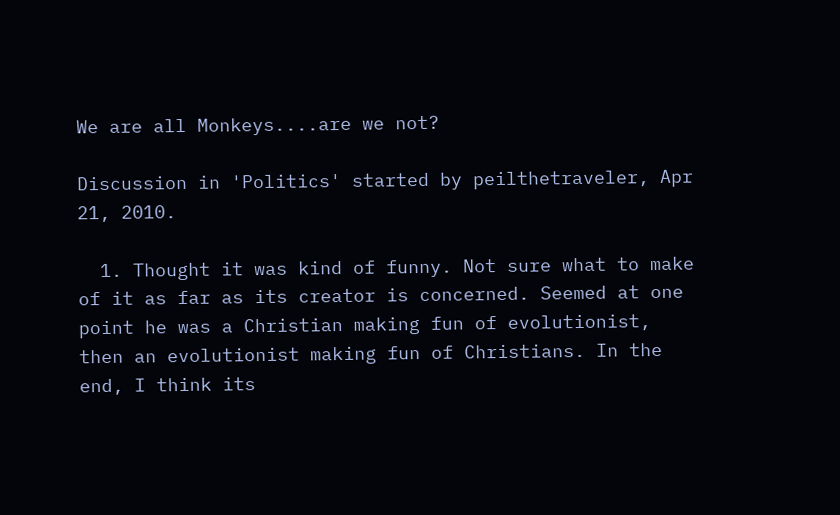We are all Monkeys....are we not?

Discussion in 'Politics' started by peilthetraveler, Apr 21, 2010.

  1. Thought it was kind of funny. Not sure what to make of it as far as its creator is concerned. Seemed at one point he was a Christian making fun of evolutionist, then an evolutionist making fun of Christians. In the end, I think its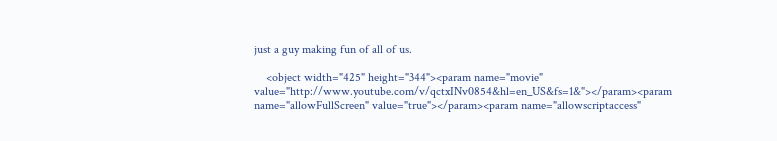just a guy making fun of all of us.

    <object width="425" height="344"><param name="movie" value="http://www.youtube.com/v/qctxINv0854&hl=en_US&fs=1&"></param><param name="allowFullScreen" value="true"></param><param name="allowscriptaccess"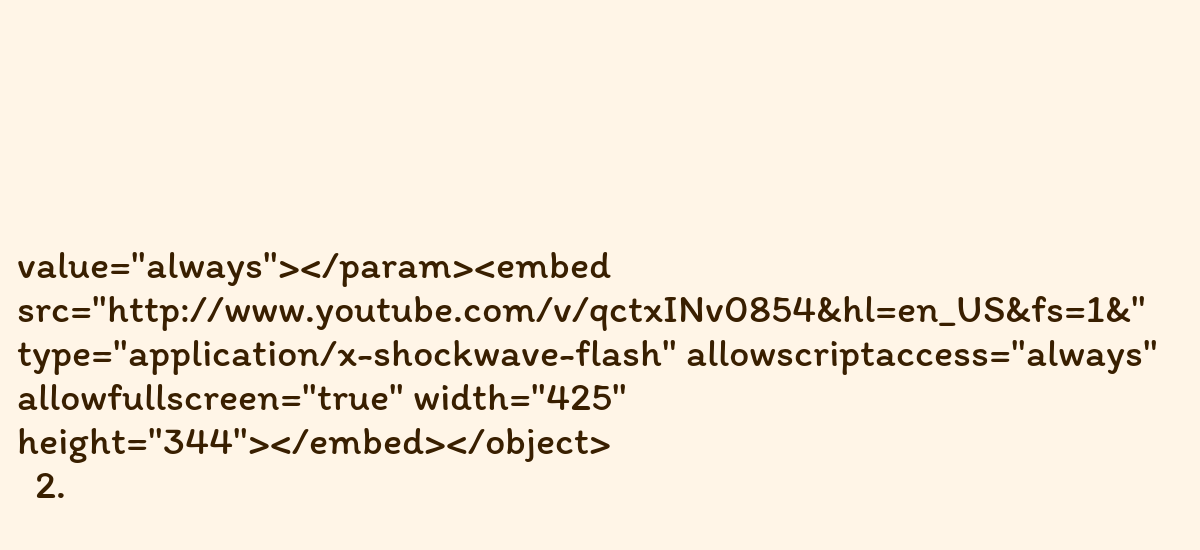value="always"></param><embed src="http://www.youtube.com/v/qctxINv0854&hl=en_US&fs=1&" type="application/x-shockwave-flash" allowscriptaccess="always" allowfullscreen="true" width="425" height="344"></embed></object>
  2.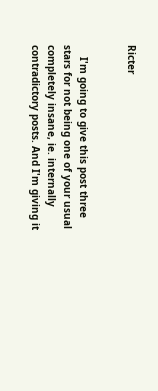Ricter


    I'm going to give this post three stars for not being one of your usual completely insane, ie. internally contradictory posts. And I'm giving it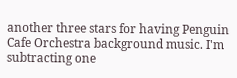another three stars for having Penguin Cafe Orchestra background music. I'm subtracting one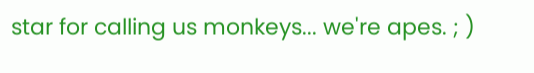star for calling us monkeys... we're apes. ; )